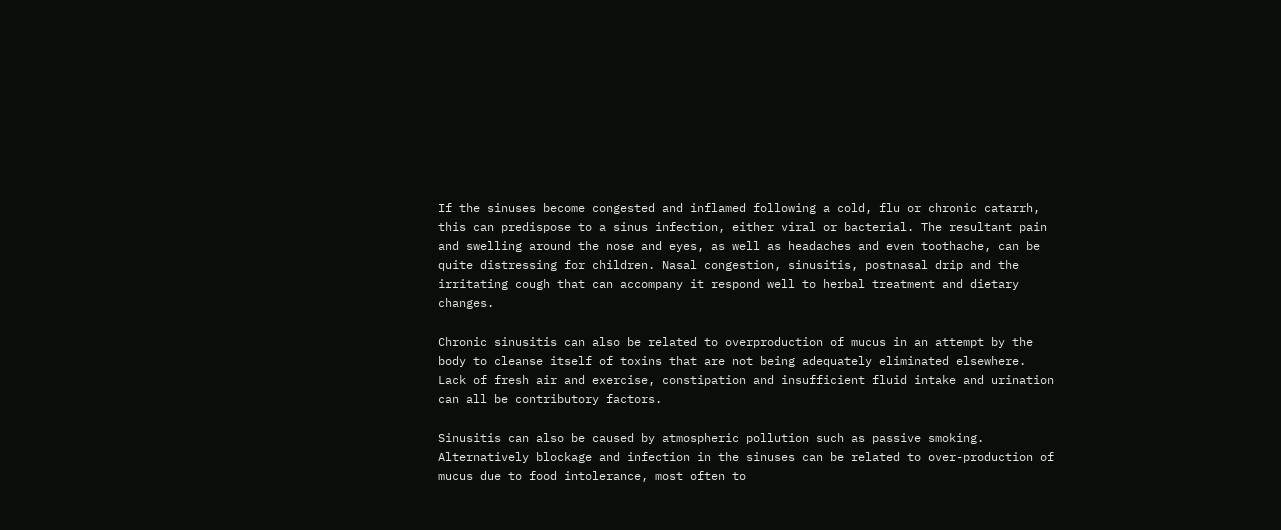If the sinuses become congested and inflamed following a cold, flu or chronic catarrh, this can predispose to a sinus infection, either viral or bacterial. The resultant pain and swelling around the nose and eyes, as well as headaches and even toothache, can be quite distressing for children. Nasal congestion, sinusitis, postnasal drip and the irritating cough that can accompany it respond well to herbal treatment and dietary changes.

Chronic sinusitis can also be related to overproduction of mucus in an attempt by the body to cleanse itself of toxins that are not being adequately eliminated elsewhere. Lack of fresh air and exercise, constipation and insufficient fluid intake and urination can all be contributory factors.

Sinusitis can also be caused by atmospheric pollution such as passive smoking. Alternatively blockage and infection in the sinuses can be related to over-production of mucus due to food intolerance, most often to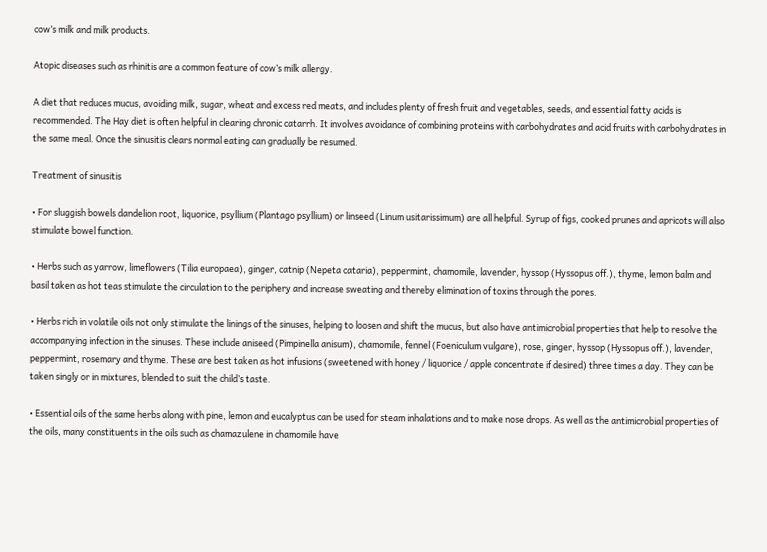cow’s milk and milk products.

Atopic diseases such as rhinitis are a common feature of cow’s milk allergy.

A diet that reduces mucus, avoiding milk, sugar, wheat and excess red meats, and includes plenty of fresh fruit and vegetables, seeds, and essential fatty acids is recommended. The Hay diet is often helpful in clearing chronic catarrh. It involves avoidance of combining proteins with carbohydrates and acid fruits with carbohydrates in the same meal. Once the sinusitis clears normal eating can gradually be resumed.

Treatment of sinusitis

• For sluggish bowels dandelion root, liquorice, psyllium (Plantago psyllium) or linseed (Linum usitarissimum) are all helpful. Syrup of figs, cooked prunes and apricots will also stimulate bowel function.

• Herbs such as yarrow, limeflowers (Tilia europaea), ginger, catnip (Nepeta cataria), peppermint, chamomile, lavender, hyssop (Hyssopus off.), thyme, lemon balm and basil taken as hot teas stimulate the circulation to the periphery and increase sweating and thereby elimination of toxins through the pores.

• Herbs rich in volatile oils not only stimulate the linings of the sinuses, helping to loosen and shift the mucus, but also have antimicrobial properties that help to resolve the accompanying infection in the sinuses. These include aniseed (Pimpinella anisum), chamomile, fennel (Foeniculum vulgare), rose, ginger, hyssop (Hyssopus off.), lavender, peppermint, rosemary and thyme. These are best taken as hot infusions (sweetened with honey / liquorice / apple concentrate if desired) three times a day. They can be taken singly or in mixtures, blended to suit the child’s taste.

• Essential oils of the same herbs along with pine, lemon and eucalyptus can be used for steam inhalations and to make nose drops. As well as the antimicrobial properties of the oils, many constituents in the oils such as chamazulene in chamomile have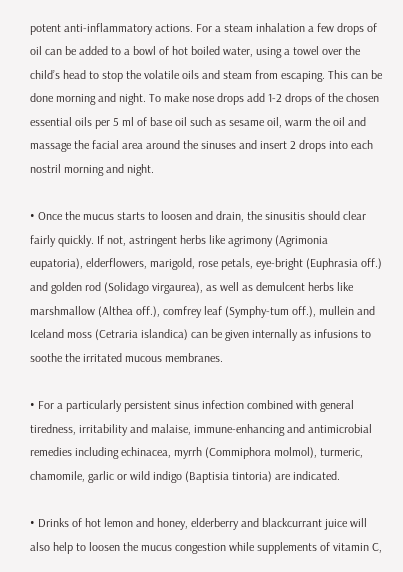potent anti-inflammatory actions. For a steam inhalation a few drops of oil can be added to a bowl of hot boiled water, using a towel over the child’s head to stop the volatile oils and steam from escaping. This can be done morning and night. To make nose drops add 1-2 drops of the chosen essential oils per 5 ml of base oil such as sesame oil, warm the oil and massage the facial area around the sinuses and insert 2 drops into each nostril morning and night.

• Once the mucus starts to loosen and drain, the sinusitis should clear fairly quickly. If not, astringent herbs like agrimony (Agrimonia eupatoria), elderflowers, marigold, rose petals, eye-bright (Euphrasia off.) and golden rod (Solidago virgaurea), as well as demulcent herbs like marshmallow (Althea off.), comfrey leaf (Symphy-tum off.), mullein and Iceland moss (Cetraria islandica) can be given internally as infusions to soothe the irritated mucous membranes.

• For a particularly persistent sinus infection combined with general tiredness, irritability and malaise, immune-enhancing and antimicrobial remedies including echinacea, myrrh (Commiphora molmol), turmeric, chamomile, garlic or wild indigo (Baptisia tintoria) are indicated.

• Drinks of hot lemon and honey, elderberry and blackcurrant juice will also help to loosen the mucus congestion while supplements of vitamin C,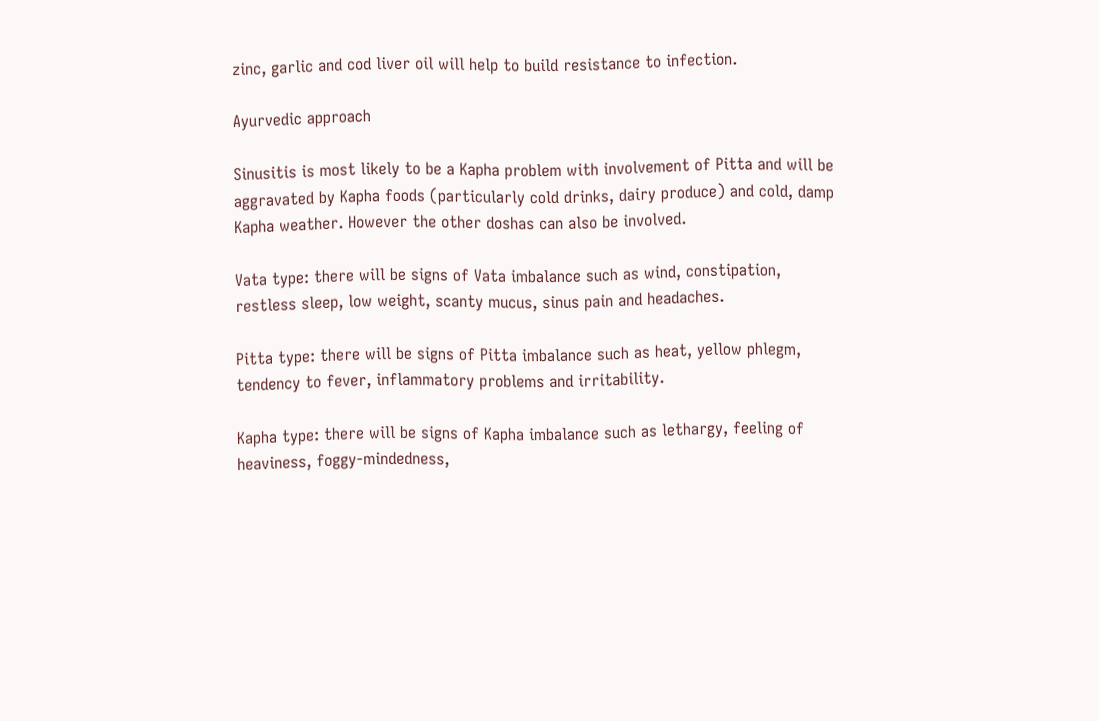zinc, garlic and cod liver oil will help to build resistance to infection.

Ayurvedic approach

Sinusitis is most likely to be a Kapha problem with involvement of Pitta and will be aggravated by Kapha foods (particularly cold drinks, dairy produce) and cold, damp Kapha weather. However the other doshas can also be involved.

Vata type: there will be signs of Vata imbalance such as wind, constipation, restless sleep, low weight, scanty mucus, sinus pain and headaches.

Pitta type: there will be signs of Pitta imbalance such as heat, yellow phlegm, tendency to fever, inflammatory problems and irritability.

Kapha type: there will be signs of Kapha imbalance such as lethargy, feeling of heaviness, foggy-mindedness,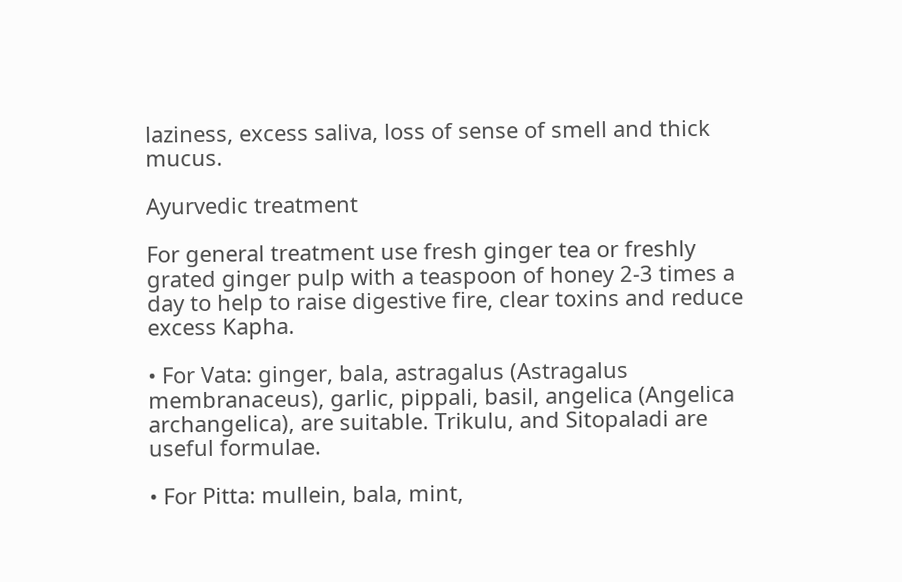laziness, excess saliva, loss of sense of smell and thick mucus.

Ayurvedic treatment

For general treatment use fresh ginger tea or freshly grated ginger pulp with a teaspoon of honey 2-3 times a day to help to raise digestive fire, clear toxins and reduce excess Kapha.

• For Vata: ginger, bala, astragalus (Astragalus membranaceus), garlic, pippali, basil, angelica (Angelica archangelica), are suitable. Trikulu, and Sitopaladi are useful formulae.

• For Pitta: mullein, bala, mint,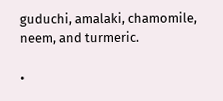guduchi, amalaki, chamomile, neem, and turmeric.

•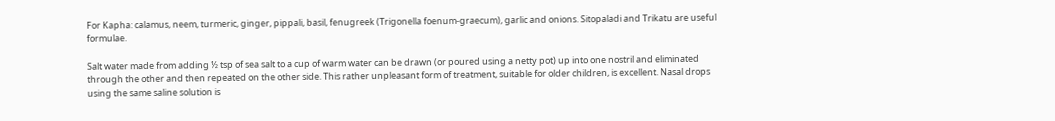For Kapha: calamus, neem, turmeric, ginger, pippali, basil, fenugreek (Trigonella foenum-graecum), garlic and onions. Sitopaladi and Trikatu are useful formulae.

Salt water made from adding ½ tsp of sea salt to a cup of warm water can be drawn (or poured using a netty pot) up into one nostril and eliminated through the other and then repeated on the other side. This rather unpleasant form of treatment, suitable for older children, is excellent. Nasal drops using the same saline solution is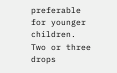preferable for younger children. Two or three drops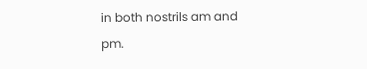in both nostrils am and pm.